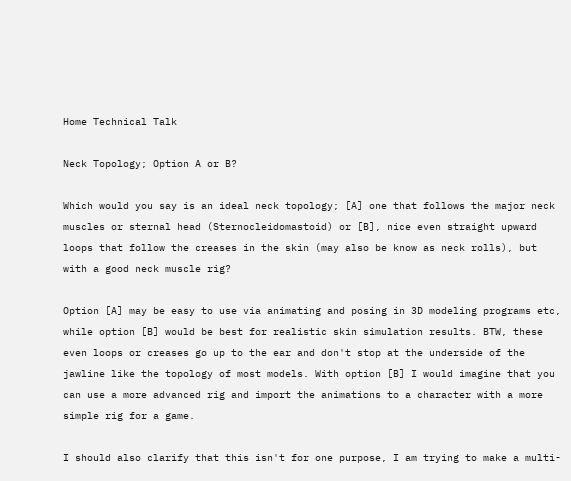Home Technical Talk

Neck Topology; Option A or B?

Which would you say is an ideal neck topology; [A] one that follows the major neck muscles or sternal head (Sternocleidomastoid) or [B], nice even straight upward loops that follow the creases in the skin (may also be know as neck rolls), but with a good neck muscle rig?

Option [A] may be easy to use via animating and posing in 3D modeling programs etc, while option [B] would be best for realistic skin simulation results. BTW, these even loops or creases go up to the ear and don't stop at the underside of the jawline like the topology of most models. With option [B] I would imagine that you can use a more advanced rig and import the animations to a character with a more simple rig for a game.

I should also clarify that this isn't for one purpose, I am trying to make a multi-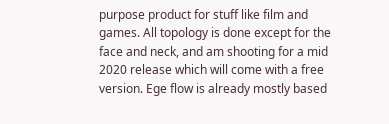purpose product for stuff like film and games. All topology is done except for the face and neck, and am shooting for a mid 2020 release which will come with a free version. Ege flow is already mostly based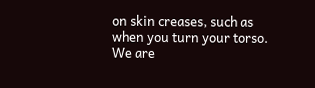on skin creases, such as when you turn your torso. We are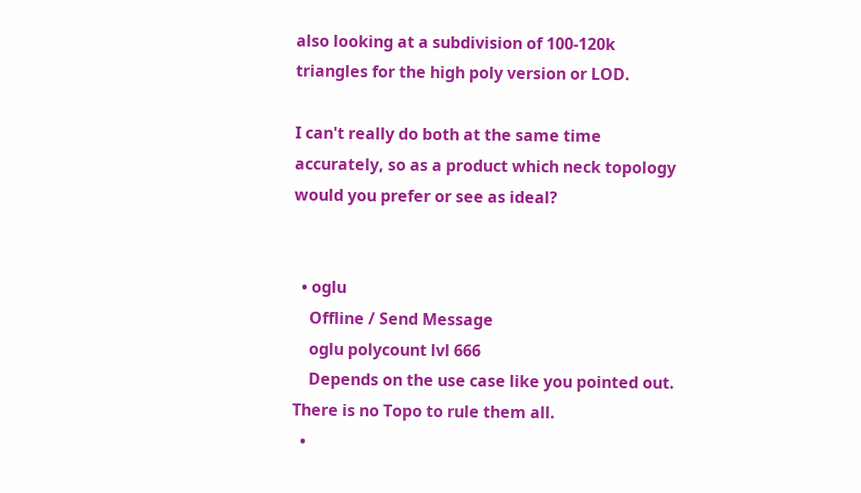also looking at a subdivision of 100-120k triangles for the high poly version or LOD.

I can't really do both at the same time accurately, so as a product which neck topology would you prefer or see as ideal?


  • oglu
    Offline / Send Message
    oglu polycount lvl 666
    Depends on the use case like you pointed out. There is no Topo to rule them all.
  •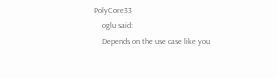PolyCore33
    oglu said:
    Depends on the use case like you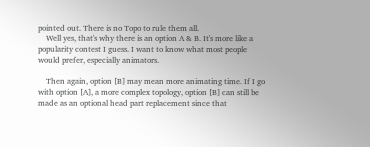pointed out. There is no Topo to rule them all.
    Well yes, that's why there is an option A & B. It's more like a popularity contest I guess. I want to know what most people would prefer, especially animators.

    Then again, option [B] may mean more animating time. If I go with option [A], a more complex topology, option [B] can still be made as an optional head part replacement since that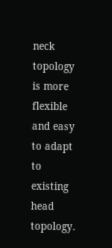neck topology is more flexible and easy to adapt to existing head topology.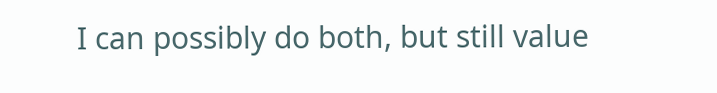I can possibly do both, but still value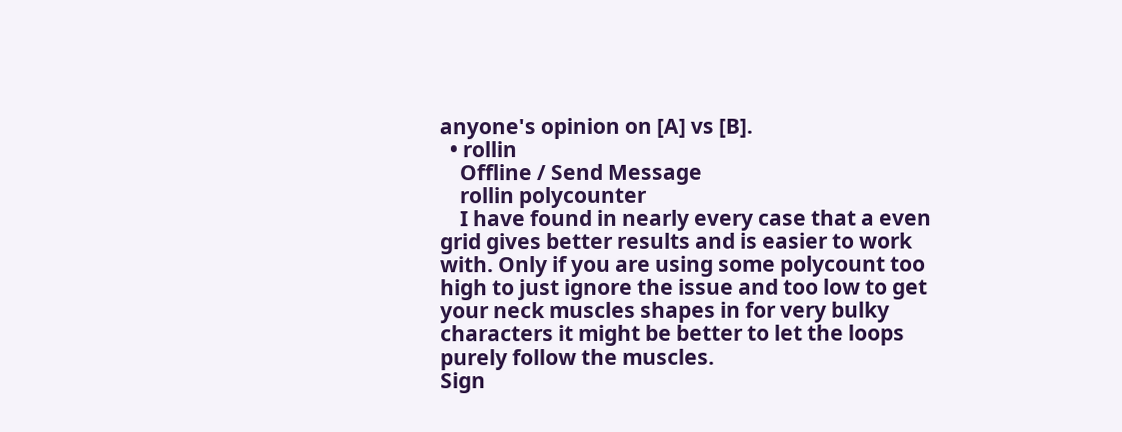anyone's opinion on [A] vs [B].
  • rollin
    Offline / Send Message
    rollin polycounter
    I have found in nearly every case that a even grid gives better results and is easier to work with. Only if you are using some polycount too high to just ignore the issue and too low to get your neck muscles shapes in for very bulky characters it might be better to let the loops purely follow the muscles.
Sign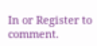In or Register to comment.